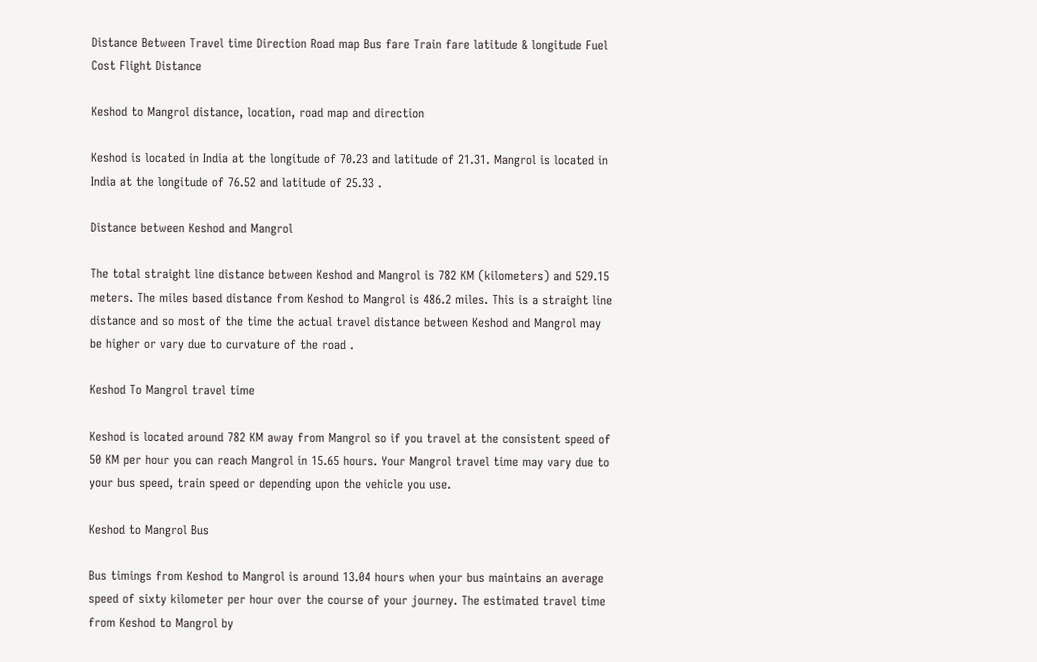Distance Between Travel time Direction Road map Bus fare Train fare latitude & longitude Fuel Cost Flight Distance

Keshod to Mangrol distance, location, road map and direction

Keshod is located in India at the longitude of 70.23 and latitude of 21.31. Mangrol is located in India at the longitude of 76.52 and latitude of 25.33 .

Distance between Keshod and Mangrol

The total straight line distance between Keshod and Mangrol is 782 KM (kilometers) and 529.15 meters. The miles based distance from Keshod to Mangrol is 486.2 miles. This is a straight line distance and so most of the time the actual travel distance between Keshod and Mangrol may be higher or vary due to curvature of the road .

Keshod To Mangrol travel time

Keshod is located around 782 KM away from Mangrol so if you travel at the consistent speed of 50 KM per hour you can reach Mangrol in 15.65 hours. Your Mangrol travel time may vary due to your bus speed, train speed or depending upon the vehicle you use.

Keshod to Mangrol Bus

Bus timings from Keshod to Mangrol is around 13.04 hours when your bus maintains an average speed of sixty kilometer per hour over the course of your journey. The estimated travel time from Keshod to Mangrol by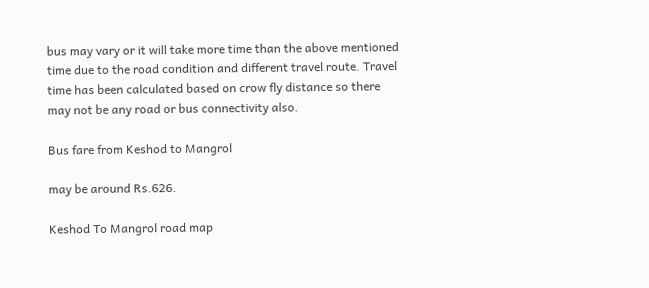bus may vary or it will take more time than the above mentioned time due to the road condition and different travel route. Travel time has been calculated based on crow fly distance so there may not be any road or bus connectivity also.

Bus fare from Keshod to Mangrol

may be around Rs.626.

Keshod To Mangrol road map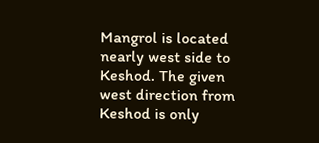Mangrol is located nearly west side to Keshod. The given west direction from Keshod is only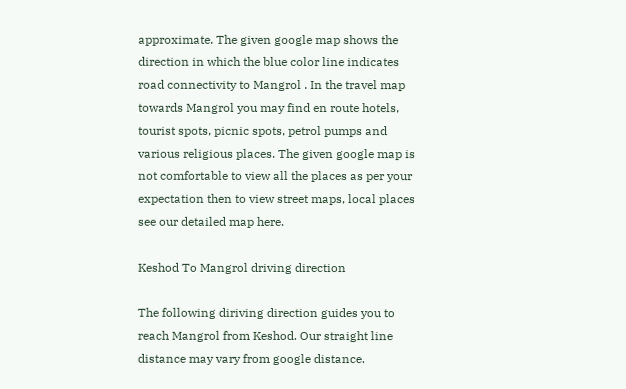approximate. The given google map shows the direction in which the blue color line indicates road connectivity to Mangrol . In the travel map towards Mangrol you may find en route hotels, tourist spots, picnic spots, petrol pumps and various religious places. The given google map is not comfortable to view all the places as per your expectation then to view street maps, local places see our detailed map here.

Keshod To Mangrol driving direction

The following diriving direction guides you to reach Mangrol from Keshod. Our straight line distance may vary from google distance.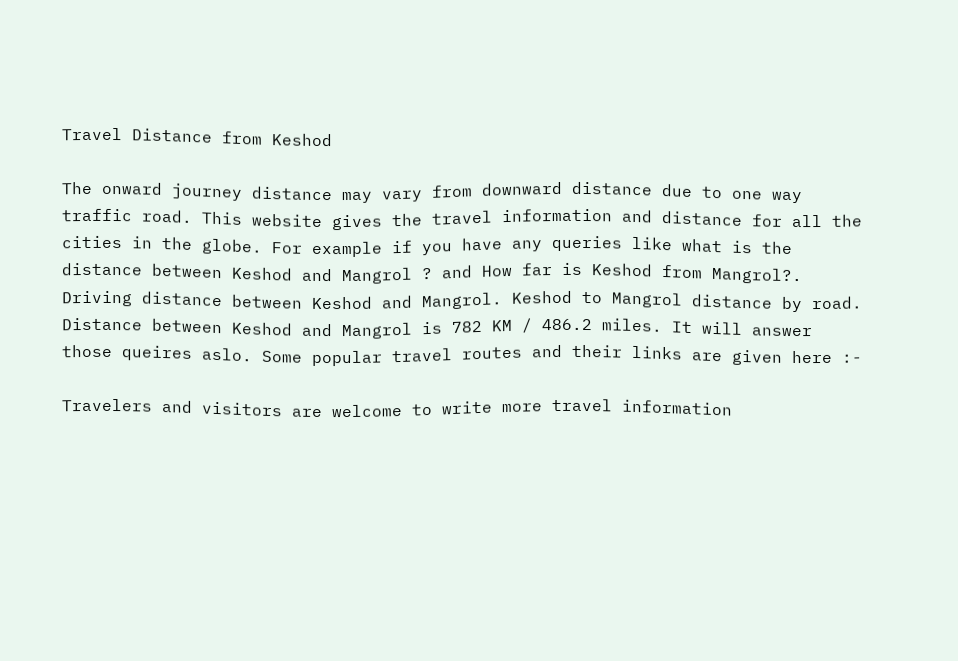Travel Distance from Keshod

The onward journey distance may vary from downward distance due to one way traffic road. This website gives the travel information and distance for all the cities in the globe. For example if you have any queries like what is the distance between Keshod and Mangrol ? and How far is Keshod from Mangrol?. Driving distance between Keshod and Mangrol. Keshod to Mangrol distance by road. Distance between Keshod and Mangrol is 782 KM / 486.2 miles. It will answer those queires aslo. Some popular travel routes and their links are given here :-

Travelers and visitors are welcome to write more travel information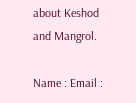about Keshod and Mangrol.

Name : Email :